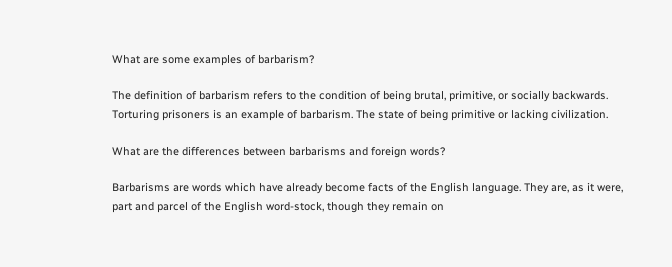What are some examples of barbarism?

The definition of barbarism refers to the condition of being brutal, primitive, or socially backwards. Torturing prisoners is an example of barbarism. The state of being primitive or lacking civilization.

What are the differences between barbarisms and foreign words?

Barbarisms are words which have already become facts of the English language. They are, as it were, part and parcel of the English word-stock, though they remain on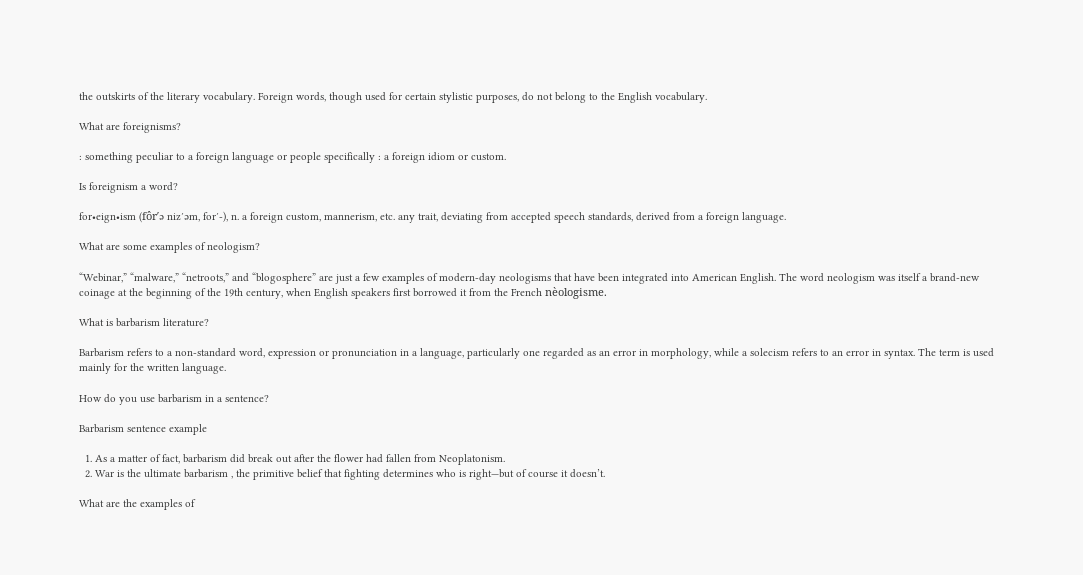the outskirts of the literary vocabulary. Foreign words, though used for certain stylistic purposes, do not belong to the English vocabulary.

What are foreignisms?

: something peculiar to a foreign language or people specifically : a foreign idiom or custom.

Is foreignism a word?

for•eign•ism (fôr′ə niz′əm, for′-), n. a foreign custom, mannerism, etc. any trait, deviating from accepted speech standards, derived from a foreign language.

What are some examples of neologism?

“Webinar,” “malware,” “netroots,” and “blogosphere” are just a few examples of modern-day neologisms that have been integrated into American English. The word neologism was itself a brand-new coinage at the beginning of the 19th century, when English speakers first borrowed it from the French nèologisme.

What is barbarism literature?

Barbarism refers to a non-standard word, expression or pronunciation in a language, particularly one regarded as an error in morphology, while a solecism refers to an error in syntax. The term is used mainly for the written language.

How do you use barbarism in a sentence?

Barbarism sentence example

  1. As a matter of fact, barbarism did break out after the flower had fallen from Neoplatonism.
  2. War is the ultimate barbarism , the primitive belief that fighting determines who is right—but of course it doesn’t.

What are the examples of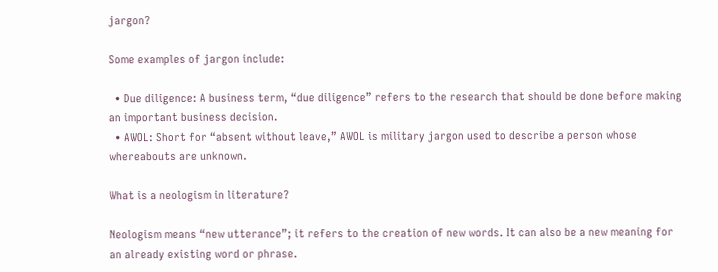jargon?

Some examples of jargon include:

  • Due diligence: A business term, “due diligence” refers to the research that should be done before making an important business decision.
  • AWOL: Short for “absent without leave,” AWOL is military jargon used to describe a person whose whereabouts are unknown.

What is a neologism in literature?

Neologism means “new utterance”; it refers to the creation of new words. It can also be a new meaning for an already existing word or phrase.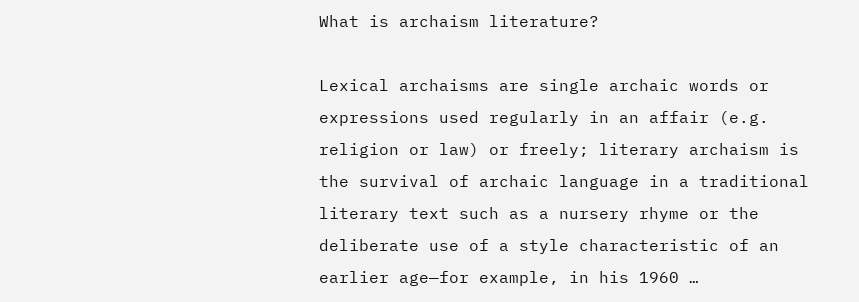What is archaism literature?

Lexical archaisms are single archaic words or expressions used regularly in an affair (e.g. religion or law) or freely; literary archaism is the survival of archaic language in a traditional literary text such as a nursery rhyme or the deliberate use of a style characteristic of an earlier age—for example, in his 1960 …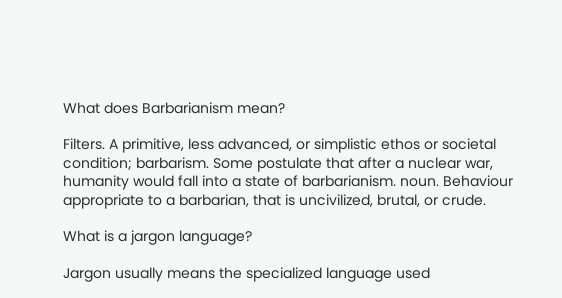What does Barbarianism mean?

Filters. A primitive, less advanced, or simplistic ethos or societal condition; barbarism. Some postulate that after a nuclear war, humanity would fall into a state of barbarianism. noun. Behaviour appropriate to a barbarian, that is uncivilized, brutal, or crude.

What is a jargon language?

Jargon usually means the specialized language used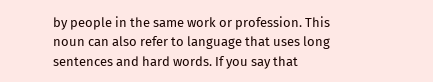by people in the same work or profession. This noun can also refer to language that uses long sentences and hard words. If you say that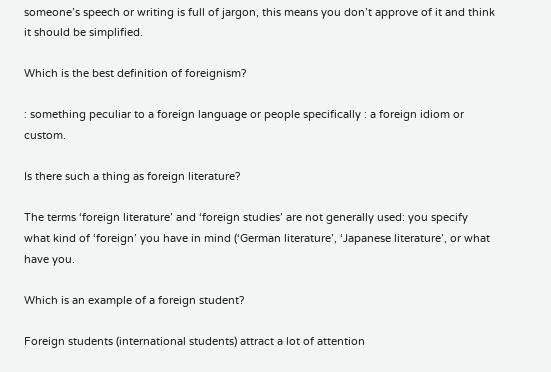someone’s speech or writing is full of jargon, this means you don’t approve of it and think it should be simplified.

Which is the best definition of foreignism?

: something peculiar to a foreign language or people specifically : a foreign idiom or custom.

Is there such a thing as foreign literature?

The terms ‘foreign literature’ and ‘foreign studies’ are not generally used: you specify what kind of ‘foreign’ you have in mind (‘German literature’, ‘Japanese literature’, or what have you.

Which is an example of a foreign student?

Foreign students (international students) attract a lot of attention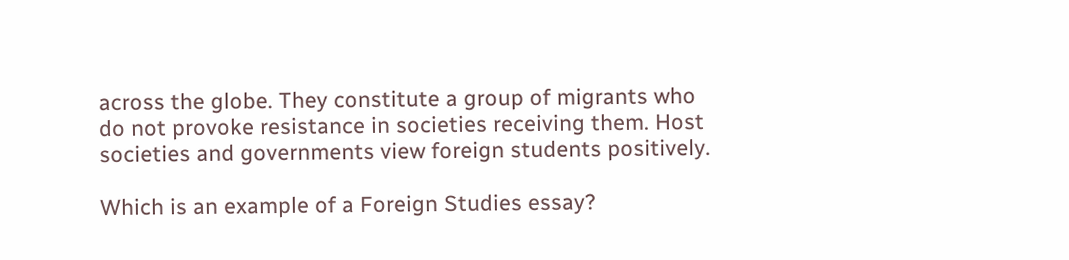across the globe. They constitute a group of migrants who do not provoke resistance in societies receiving them. Host societies and governments view foreign students positively.

Which is an example of a Foreign Studies essay?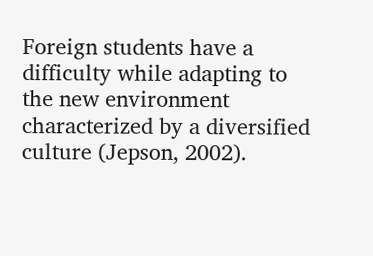Foreign students have a difficulty while adapting to the new environment characterized by a diversified culture (Jepson, 2002).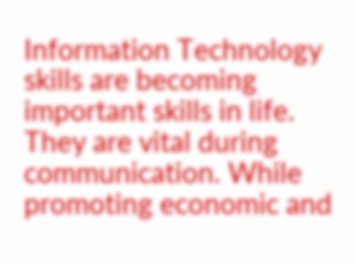Information Technology skills are becoming important skills in life. They are vital during communication. While promoting economic and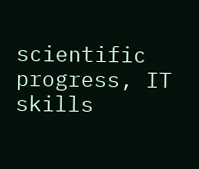scientific progress, IT skills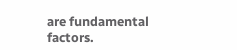are fundamental factors.